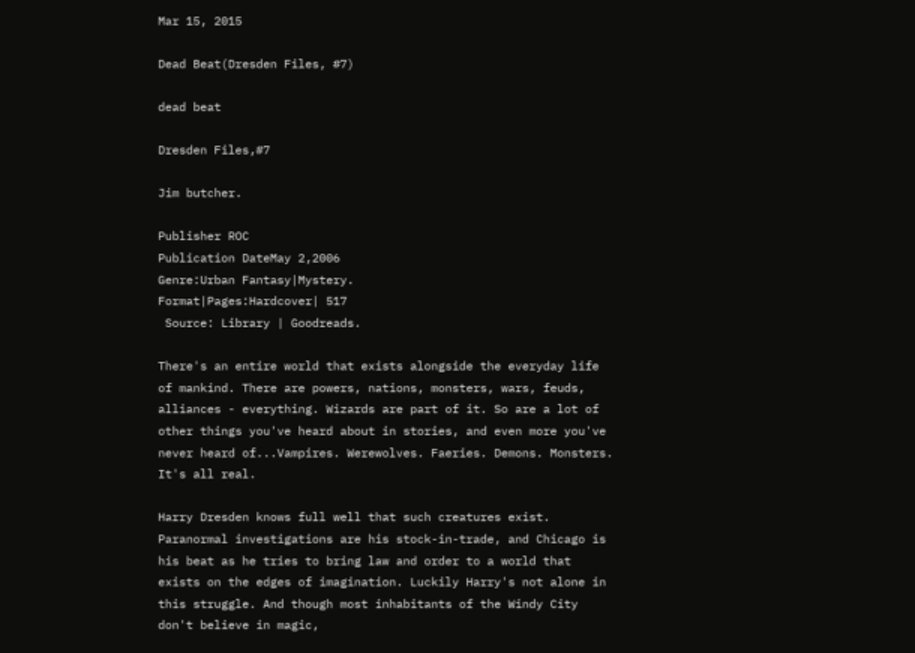Mar 15, 2015

Dead Beat(Dresden Files, #7)

dead beat

Dresden Files,#7

Jim butcher.

Publisher ROC
Publication DateMay 2,2006
Genre:Urban Fantasy|Mystery.
Format|Pages:Hardcover| 517
 Source: Library | Goodreads.

There's an entire world that exists alongside the everyday life of mankind. There are powers, nations, monsters, wars, feuds, alliances - everything. Wizards are part of it. So are a lot of other things you've heard about in stories, and even more you've never heard of...Vampires. Werewolves. Faeries. Demons. Monsters. It's all real.

Harry Dresden knows full well that such creatures exist. Paranormal investigations are his stock-in-trade, and Chicago is his beat as he tries to bring law and order to a world that exists on the edges of imagination. Luckily Harry's not alone in this struggle. And though most inhabitants of the Windy City don't believe in magic,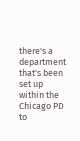there's a department that's been set up within the Chicago PD to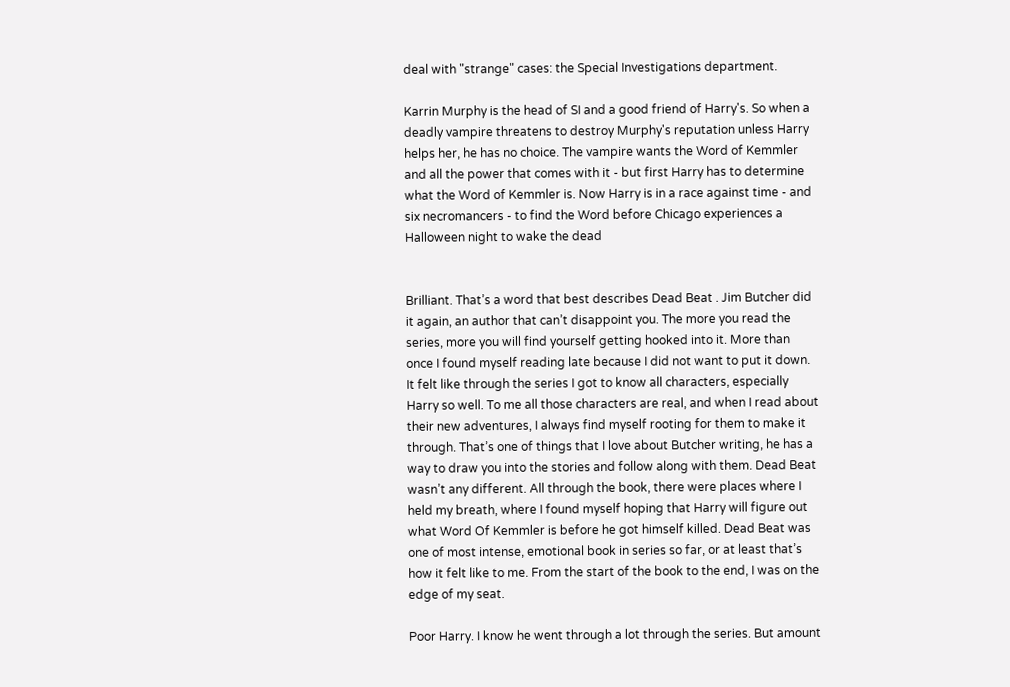deal with "strange" cases: the Special Investigations department.

Karrin Murphy is the head of SI and a good friend of Harry's. So when a deadly vampire threatens to destroy Murphy's reputation unless Harry helps her, he has no choice. The vampire wants the Word of Kemmler and all the power that comes with it - but first Harry has to determine what the Word of Kemmler is. Now Harry is in a race against time - and six necromancers - to find the Word before Chicago experiences a Halloween night to wake the dead


Brilliant. That’s a word that best describes Dead Beat . Jim Butcher did it again, an author that can’t disappoint you. The more you read the series, more you will find yourself getting hooked into it. More than once I found myself reading late because I did not want to put it down. It felt like through the series I got to know all characters, especially Harry so well. To me all those characters are real, and when I read about their new adventures, I always find myself rooting for them to make it through. That’s one of things that I love about Butcher writing, he has a way to draw you into the stories and follow along with them. Dead Beat wasn’t any different. All through the book, there were places where I held my breath, where I found myself hoping that Harry will figure out what Word Of Kemmler is before he got himself killed. Dead Beat was one of most intense, emotional book in series so far, or at least that’s how it felt like to me. From the start of the book to the end, I was on the edge of my seat.

Poor Harry. I know he went through a lot through the series. But amount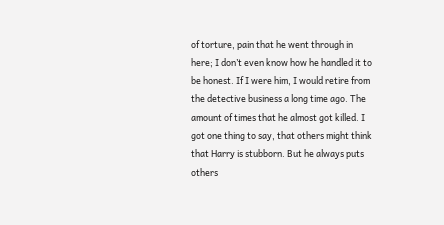of torture, pain that he went through in here; I don’t even know how he handled it to be honest. If I were him, I would retire from the detective business a long time ago. The amount of times that he almost got killed. I got one thing to say, that others might think that Harry is stubborn. But he always puts others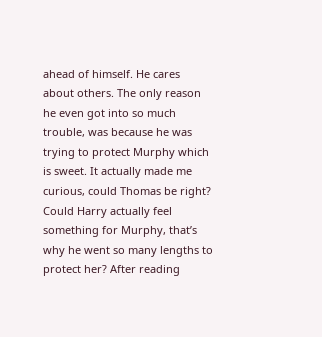ahead of himself. He cares about others. The only reason he even got into so much trouble, was because he was trying to protect Murphy which is sweet. It actually made me curious, could Thomas be right? Could Harry actually feel something for Murphy, that’s why he went so many lengths to protect her? After reading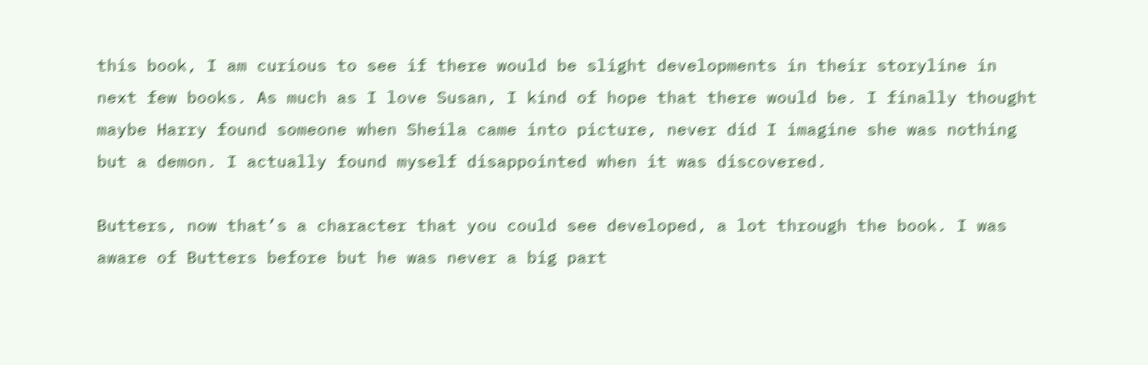this book, I am curious to see if there would be slight developments in their storyline in next few books. As much as I love Susan, I kind of hope that there would be. I finally thought maybe Harry found someone when Sheila came into picture, never did I imagine she was nothing but a demon. I actually found myself disappointed when it was discovered.

Butters, now that’s a character that you could see developed, a lot through the book. I was aware of Butters before but he was never a big part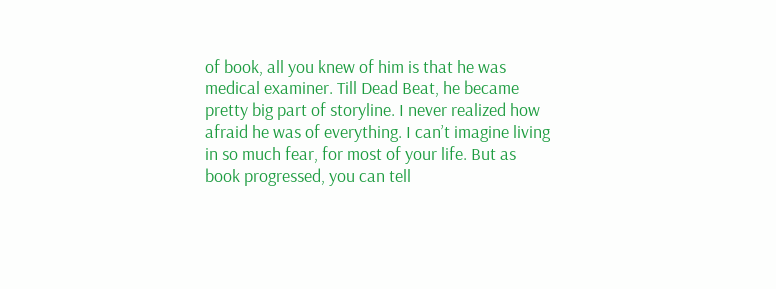of book, all you knew of him is that he was medical examiner. Till Dead Beat, he became pretty big part of storyline. I never realized how afraid he was of everything. I can’t imagine living in so much fear, for most of your life. But as book progressed, you can tell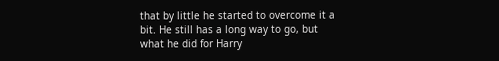that by little he started to overcome it a bit. He still has a long way to go, but what he did for Harry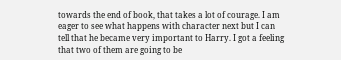towards the end of book, that takes a lot of courage. I am eager to see what happens with character next but I can tell that he became very important to Harry. I got a feeling that two of them are going to be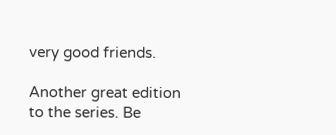very good friends.

Another great edition to the series. Be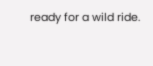ready for a wild ride.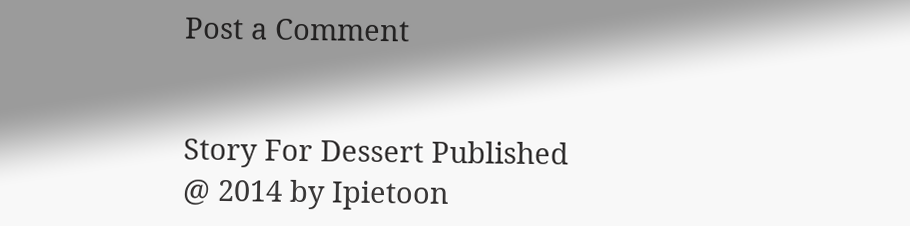Post a Comment


Story For Dessert Published @ 2014 by Ipietoon